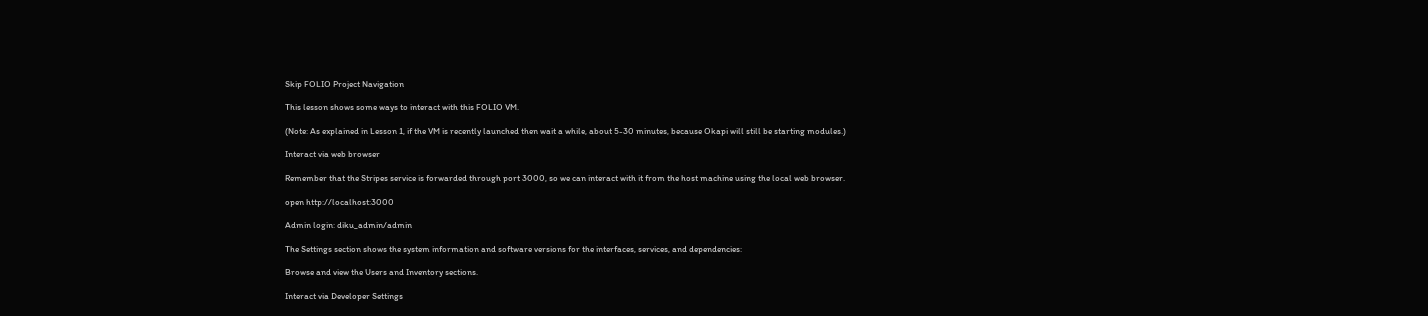Skip FOLIO Project Navigation

This lesson shows some ways to interact with this FOLIO VM.

(Note: As explained in Lesson 1, if the VM is recently launched then wait a while, about 5-30 minutes, because Okapi will still be starting modules.)

Interact via web browser

Remember that the Stripes service is forwarded through port 3000, so we can interact with it from the host machine using the local web browser.

open http://localhost:3000

Admin login: diku_admin/admin

The Settings section shows the system information and software versions for the interfaces, services, and dependencies:

Browse and view the Users and Inventory sections.

Interact via Developer Settings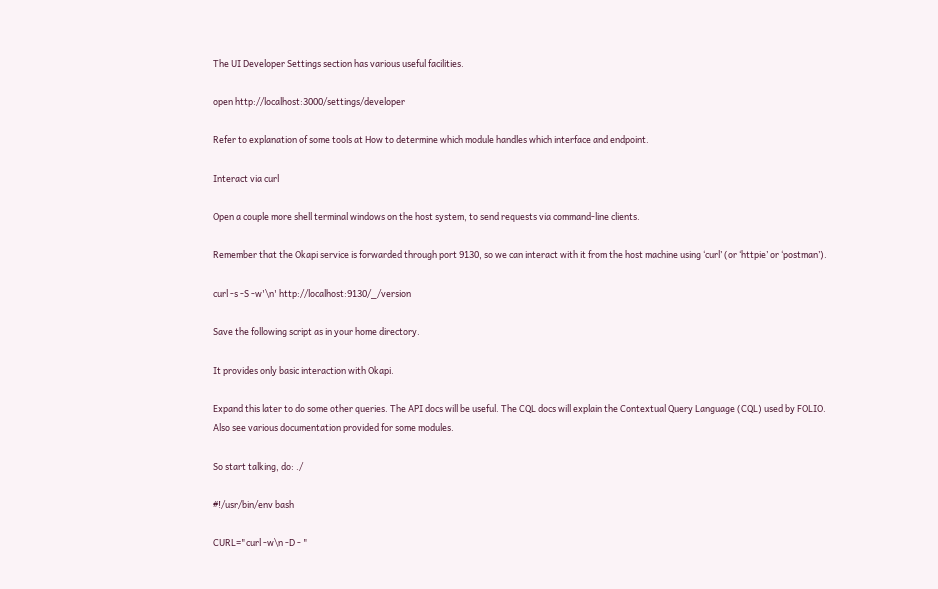The UI Developer Settings section has various useful facilities.

open http://localhost:3000/settings/developer

Refer to explanation of some tools at How to determine which module handles which interface and endpoint.

Interact via curl

Open a couple more shell terminal windows on the host system, to send requests via command-line clients.

Remember that the Okapi service is forwarded through port 9130, so we can interact with it from the host machine using ‘curl’ (or ‘httpie’ or ‘postman’).

curl -s -S -w'\n' http://localhost:9130/_/version

Save the following script as in your home directory.

It provides only basic interaction with Okapi.

Expand this later to do some other queries. The API docs will be useful. The CQL docs will explain the Contextual Query Language (CQL) used by FOLIO. Also see various documentation provided for some modules.

So start talking, do: ./

#!/usr/bin/env bash

CURL="curl -w\n -D - "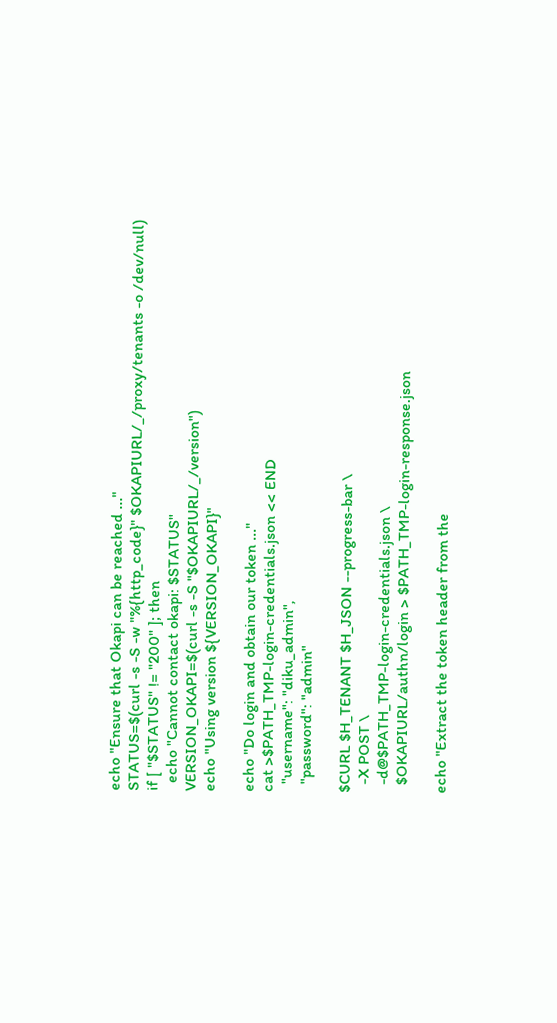echo "Ensure that Okapi can be reached ..."
STATUS=$(curl -s -S -w "%{http_code}" $OKAPIURL/_/proxy/tenants -o /dev/null)
if [ "$STATUS" != "200" ]; then
  echo "Cannot contact okapi: $STATUS"
VERSION_OKAPI=$(curl -s -S "$OKAPIURL/_/version")
echo "Using version ${VERSION_OKAPI}"

echo "Do login and obtain our token ..."
cat >$PATH_TMP-login-credentials.json << END
  "username": "diku_admin",
  "password": "admin"

$CURL $H_TENANT $H_JSON --progress-bar \
  -X POST \
  -d@$PATH_TMP-login-credentials.json \
  $OKAPIURL/authn/login > $PATH_TMP-login-response.json

echo "Extract the token header from the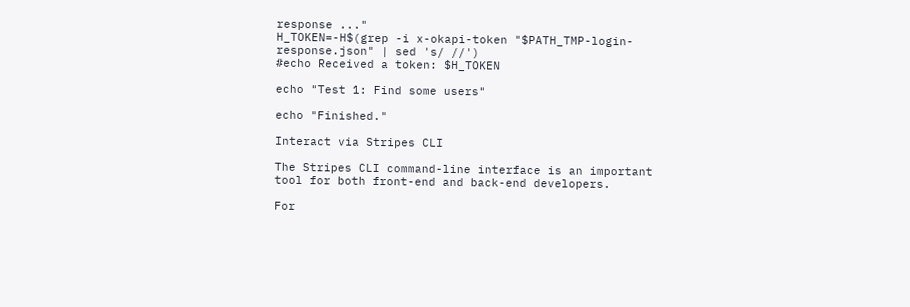response ..."
H_TOKEN=-H$(grep -i x-okapi-token "$PATH_TMP-login-response.json" | sed 's/ //')
#echo Received a token: $H_TOKEN

echo "Test 1: Find some users"

echo "Finished."

Interact via Stripes CLI

The Stripes CLI command-line interface is an important tool for both front-end and back-end developers.

For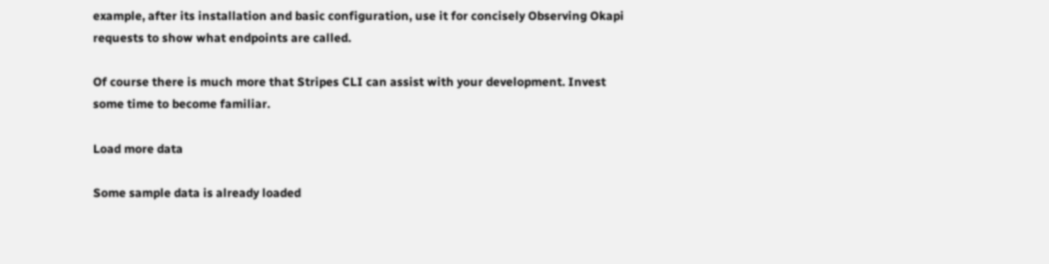example, after its installation and basic configuration, use it for concisely Observing Okapi requests to show what endpoints are called.

Of course there is much more that Stripes CLI can assist with your development. Invest some time to become familiar.

Load more data

Some sample data is already loaded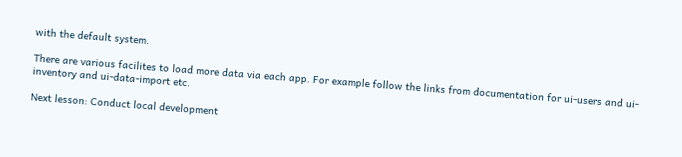with the default system.

There are various facilites to load more data via each app. For example follow the links from documentation for ui-users and ui-inventory and ui-data-import etc.

Next lesson: Conduct local development